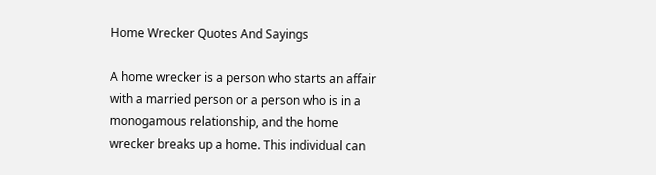Home Wrecker Quotes And Sayings

A home wrecker is a person who starts an affair with a married person or a person who is in a monogamous relationship, and the home wrecker breaks up a home. This individual can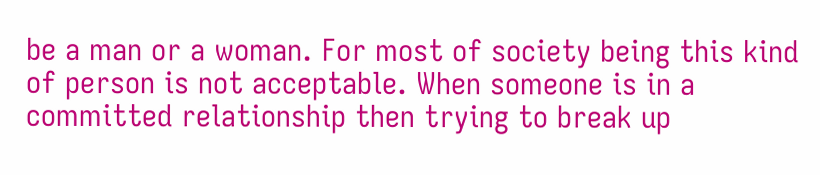be a man or a woman. For most of society being this kind of person is not acceptable. When someone is in a committed relationship then trying to break up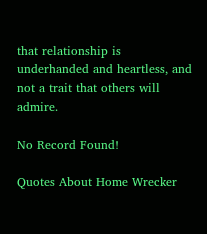that relationship is underhanded and heartless, and not a trait that others will admire.

No Record Found!

Quotes About Home Wrecker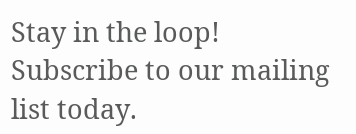Stay in the loop!
Subscribe to our mailing list today.